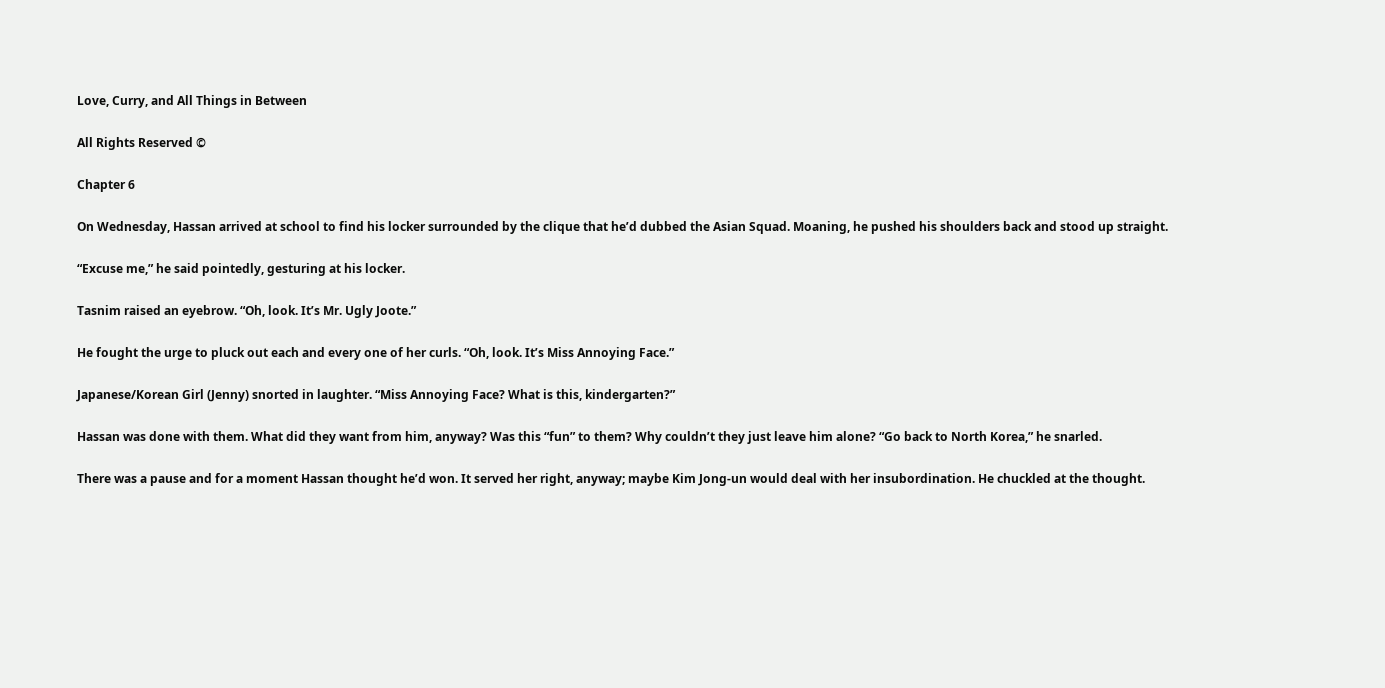Love, Curry, and All Things in Between

All Rights Reserved ©

Chapter 6

On Wednesday, Hassan arrived at school to find his locker surrounded by the clique that he’d dubbed the Asian Squad. Moaning, he pushed his shoulders back and stood up straight.

“Excuse me,” he said pointedly, gesturing at his locker.

Tasnim raised an eyebrow. “Oh, look. It’s Mr. Ugly Joote.”

He fought the urge to pluck out each and every one of her curls. “Oh, look. It’s Miss Annoying Face.”

Japanese/Korean Girl (Jenny) snorted in laughter. “Miss Annoying Face? What is this, kindergarten?”

Hassan was done with them. What did they want from him, anyway? Was this “fun” to them? Why couldn’t they just leave him alone? “Go back to North Korea,” he snarled.

There was a pause and for a moment Hassan thought he’d won. It served her right, anyway; maybe Kim Jong-un would deal with her insubordination. He chuckled at the thought.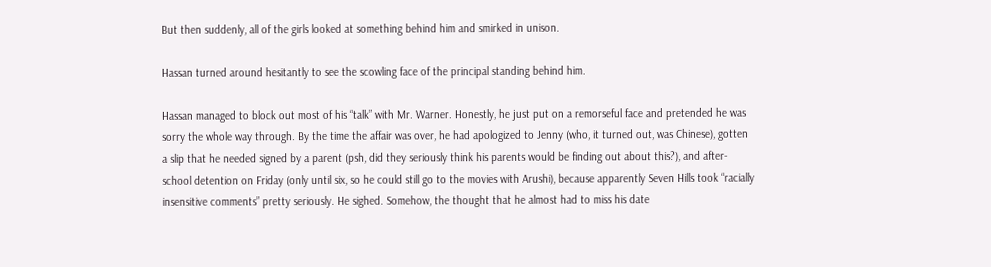But then suddenly, all of the girls looked at something behind him and smirked in unison.

Hassan turned around hesitantly to see the scowling face of the principal standing behind him.

Hassan managed to block out most of his “talk” with Mr. Warner. Honestly, he just put on a remorseful face and pretended he was sorry the whole way through. By the time the affair was over, he had apologized to Jenny (who, it turned out, was Chinese), gotten a slip that he needed signed by a parent (psh, did they seriously think his parents would be finding out about this?), and after-school detention on Friday (only until six, so he could still go to the movies with Arushi), because apparently Seven Hills took “racially insensitive comments” pretty seriously. He sighed. Somehow, the thought that he almost had to miss his date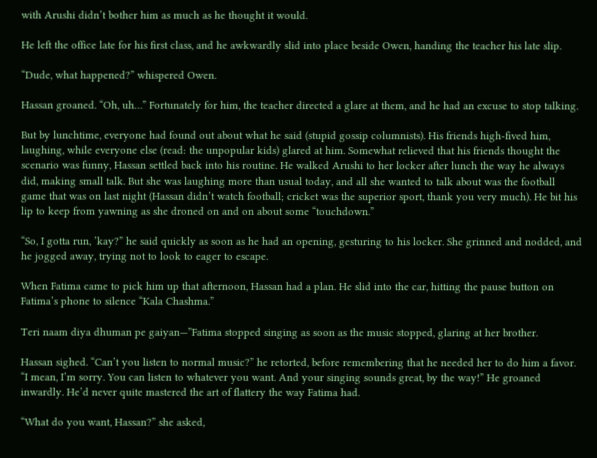with Arushi didn’t bother him as much as he thought it would.

He left the office late for his first class, and he awkwardly slid into place beside Owen, handing the teacher his late slip.

“Dude, what happened?” whispered Owen.

Hassan groaned. “Oh, uh…” Fortunately for him, the teacher directed a glare at them, and he had an excuse to stop talking.

But by lunchtime, everyone had found out about what he said (stupid gossip columnists). His friends high-fived him, laughing, while everyone else (read: the unpopular kids) glared at him. Somewhat relieved that his friends thought the scenario was funny, Hassan settled back into his routine. He walked Arushi to her locker after lunch the way he always did, making small talk. But she was laughing more than usual today, and all she wanted to talk about was the football game that was on last night (Hassan didn’t watch football; cricket was the superior sport, thank you very much). He bit his lip to keep from yawning as she droned on and on about some “touchdown.”

“So, I gotta run, ’kay?” he said quickly as soon as he had an opening, gesturing to his locker. She grinned and nodded, and he jogged away, trying not to look to eager to escape.

When Fatima came to pick him up that afternoon, Hassan had a plan. He slid into the car, hitting the pause button on Fatima’s phone to silence “Kala Chashma.”

Teri naam diya dhuman pe gaiyan—”Fatima stopped singing as soon as the music stopped, glaring at her brother.

Hassan sighed. “Can’t you listen to normal music?” he retorted, before remembering that he needed her to do him a favor. “I mean, I’m sorry. You can listen to whatever you want. And your singing sounds great, by the way!” He groaned inwardly. He’d never quite mastered the art of flattery the way Fatima had.

“What do you want, Hassan?” she asked,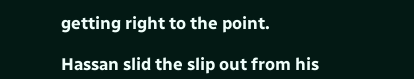getting right to the point.

Hassan slid the slip out from his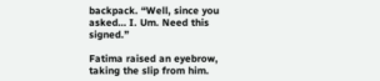backpack. “Well, since you asked… I. Um. Need this signed.”

Fatima raised an eyebrow, taking the slip from him.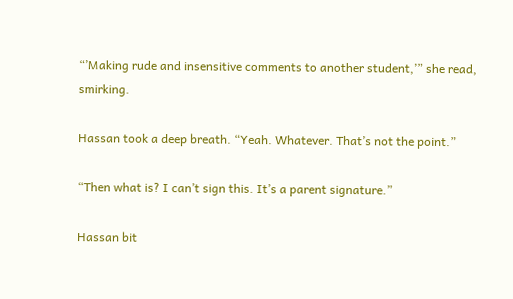“’Making rude and insensitive comments to another student,’” she read, smirking.

Hassan took a deep breath. “Yeah. Whatever. That’s not the point.”

“Then what is? I can’t sign this. It’s a parent signature.”

Hassan bit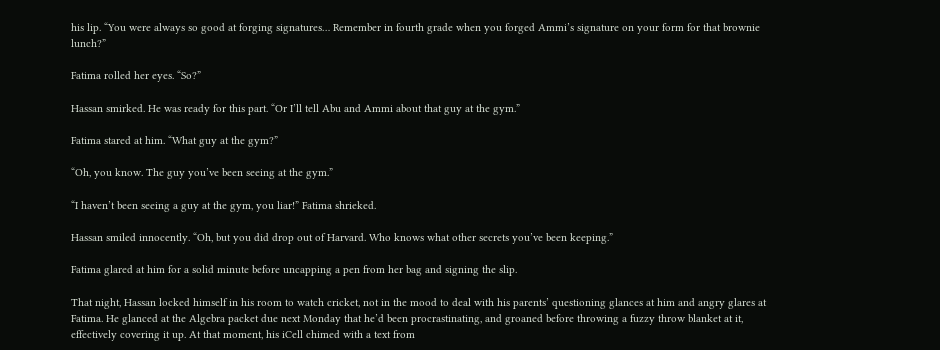his lip. “You were always so good at forging signatures… Remember in fourth grade when you forged Ammi’s signature on your form for that brownie lunch?”

Fatima rolled her eyes. “So?”

Hassan smirked. He was ready for this part. “Or I’ll tell Abu and Ammi about that guy at the gym.”

Fatima stared at him. “What guy at the gym?”

“Oh, you know. The guy you’ve been seeing at the gym.”

“I haven’t been seeing a guy at the gym, you liar!” Fatima shrieked.

Hassan smiled innocently. “Oh, but you did drop out of Harvard. Who knows what other secrets you’ve been keeping.”

Fatima glared at him for a solid minute before uncapping a pen from her bag and signing the slip.

That night, Hassan locked himself in his room to watch cricket, not in the mood to deal with his parents’ questioning glances at him and angry glares at Fatima. He glanced at the Algebra packet due next Monday that he’d been procrastinating, and groaned before throwing a fuzzy throw blanket at it, effectively covering it up. At that moment, his iCell chimed with a text from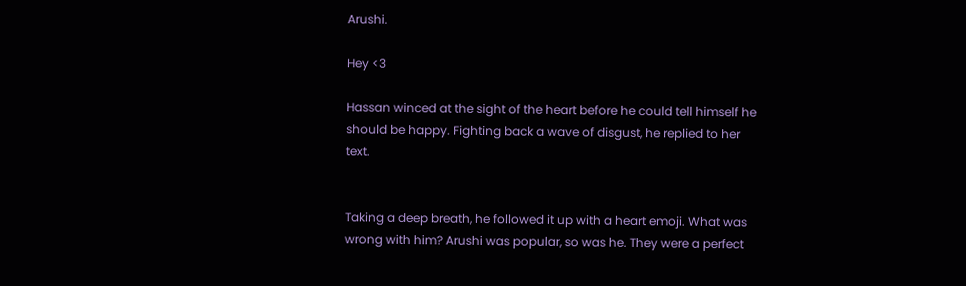Arushi.

Hey <3

Hassan winced at the sight of the heart before he could tell himself he should be happy. Fighting back a wave of disgust, he replied to her text.


Taking a deep breath, he followed it up with a heart emoji. What was wrong with him? Arushi was popular, so was he. They were a perfect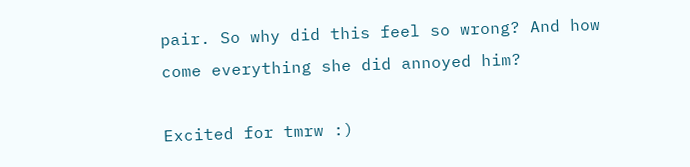pair. So why did this feel so wrong? And how come everything she did annoyed him?

Excited for tmrw :)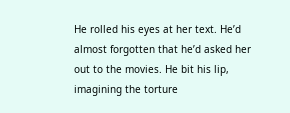He rolled his eyes at her text. He’d almost forgotten that he’d asked her out to the movies. He bit his lip, imagining the torture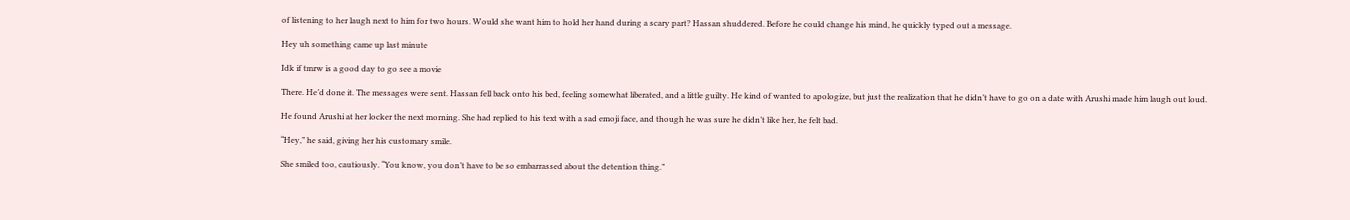of listening to her laugh next to him for two hours. Would she want him to hold her hand during a scary part? Hassan shuddered. Before he could change his mind, he quickly typed out a message.

Hey uh something came up last minute

Idk if tmrw is a good day to go see a movie

There. He’d done it. The messages were sent. Hassan fell back onto his bed, feeling somewhat liberated, and a little guilty. He kind of wanted to apologize, but just the realization that he didn’t have to go on a date with Arushi made him laugh out loud.

He found Arushi at her locker the next morning. She had replied to his text with a sad emoji face, and though he was sure he didn’t like her, he felt bad.

“Hey,” he said, giving her his customary smile.

She smiled too, cautiously. “You know, you don’t have to be so embarrassed about the detention thing.”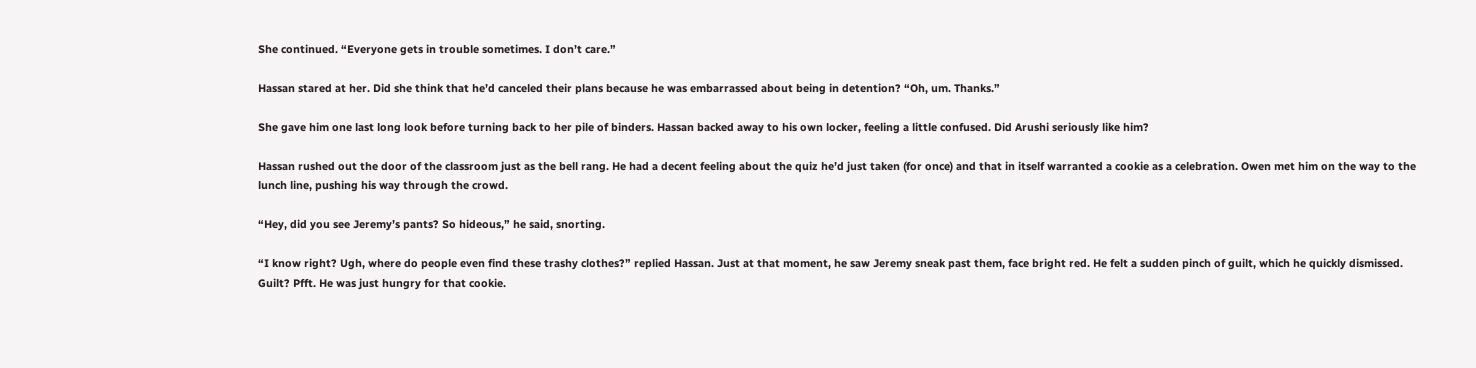She continued. “Everyone gets in trouble sometimes. I don’t care.”

Hassan stared at her. Did she think that he’d canceled their plans because he was embarrassed about being in detention? “Oh, um. Thanks.”

She gave him one last long look before turning back to her pile of binders. Hassan backed away to his own locker, feeling a little confused. Did Arushi seriously like him?

Hassan rushed out the door of the classroom just as the bell rang. He had a decent feeling about the quiz he’d just taken (for once) and that in itself warranted a cookie as a celebration. Owen met him on the way to the lunch line, pushing his way through the crowd.

“Hey, did you see Jeremy’s pants? So hideous,” he said, snorting.

“I know right? Ugh, where do people even find these trashy clothes?” replied Hassan. Just at that moment, he saw Jeremy sneak past them, face bright red. He felt a sudden pinch of guilt, which he quickly dismissed. Guilt? Pfft. He was just hungry for that cookie.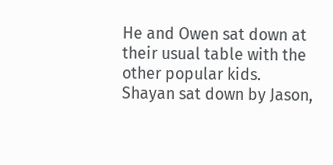He and Owen sat down at their usual table with the other popular kids. Shayan sat down by Jason,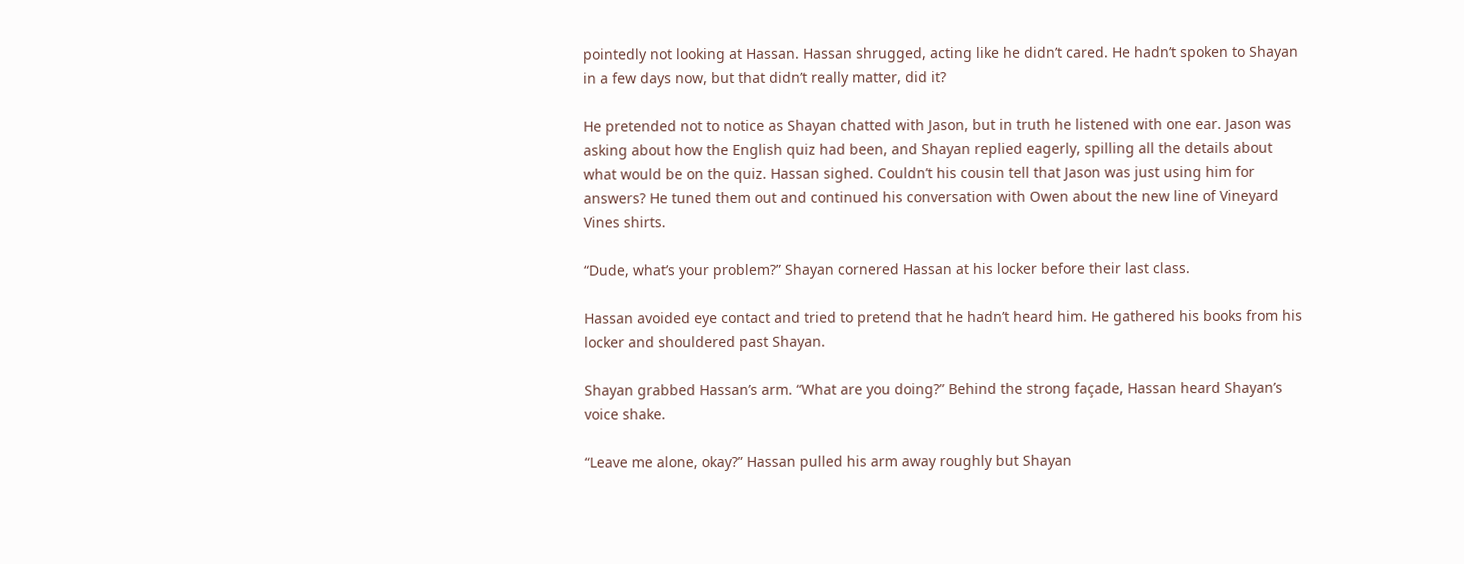pointedly not looking at Hassan. Hassan shrugged, acting like he didn’t cared. He hadn’t spoken to Shayan in a few days now, but that didn’t really matter, did it?

He pretended not to notice as Shayan chatted with Jason, but in truth he listened with one ear. Jason was asking about how the English quiz had been, and Shayan replied eagerly, spilling all the details about what would be on the quiz. Hassan sighed. Couldn’t his cousin tell that Jason was just using him for answers? He tuned them out and continued his conversation with Owen about the new line of Vineyard Vines shirts.

“Dude, what’s your problem?” Shayan cornered Hassan at his locker before their last class.

Hassan avoided eye contact and tried to pretend that he hadn’t heard him. He gathered his books from his locker and shouldered past Shayan.

Shayan grabbed Hassan’s arm. “What are you doing?” Behind the strong façade, Hassan heard Shayan’s voice shake.

“Leave me alone, okay?” Hassan pulled his arm away roughly but Shayan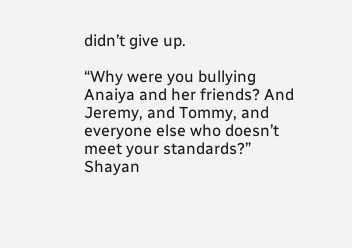didn’t give up.

“Why were you bullying Anaiya and her friends? And Jeremy, and Tommy, and everyone else who doesn’t meet your standards?” Shayan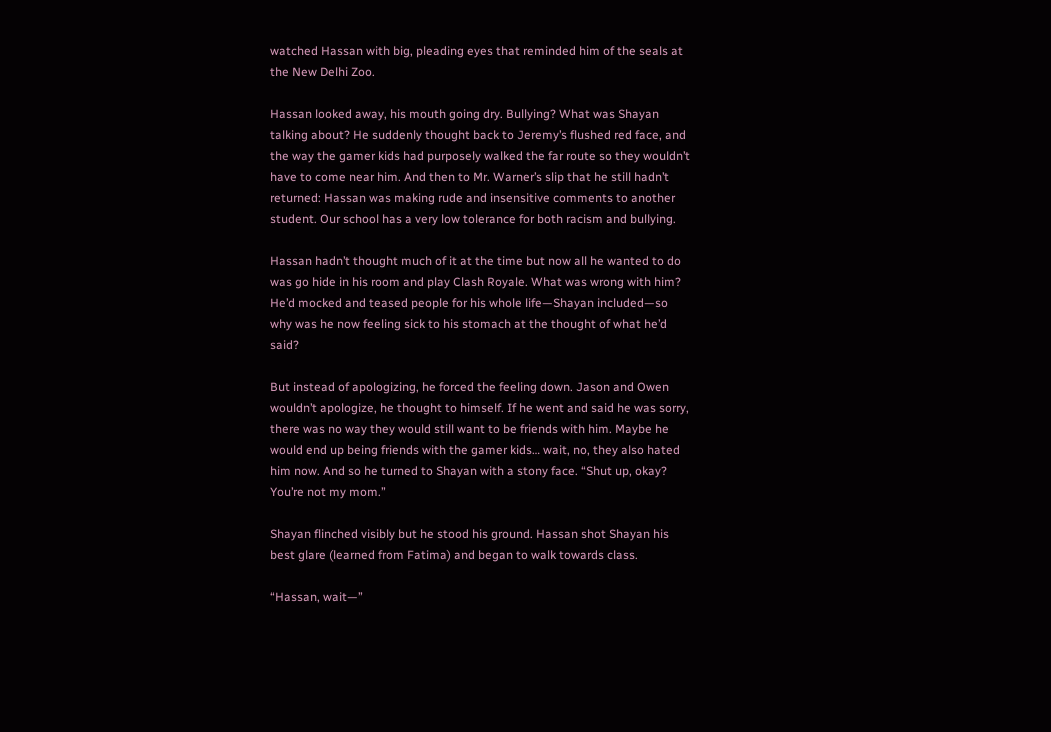watched Hassan with big, pleading eyes that reminded him of the seals at the New Delhi Zoo.

Hassan looked away, his mouth going dry. Bullying? What was Shayan talking about? He suddenly thought back to Jeremy’s flushed red face, and the way the gamer kids had purposely walked the far route so they wouldn’t have to come near him. And then to Mr. Warner’s slip that he still hadn’t returned: Hassan was making rude and insensitive comments to another student. Our school has a very low tolerance for both racism and bullying.

Hassan hadn’t thought much of it at the time but now all he wanted to do was go hide in his room and play Clash Royale. What was wrong with him? He’d mocked and teased people for his whole life—Shayan included—so why was he now feeling sick to his stomach at the thought of what he’d said?

But instead of apologizing, he forced the feeling down. Jason and Owen wouldn’t apologize, he thought to himself. If he went and said he was sorry, there was no way they would still want to be friends with him. Maybe he would end up being friends with the gamer kids… wait, no, they also hated him now. And so he turned to Shayan with a stony face. “Shut up, okay? You’re not my mom.”

Shayan flinched visibly but he stood his ground. Hassan shot Shayan his best glare (learned from Fatima) and began to walk towards class.

“Hassan, wait—”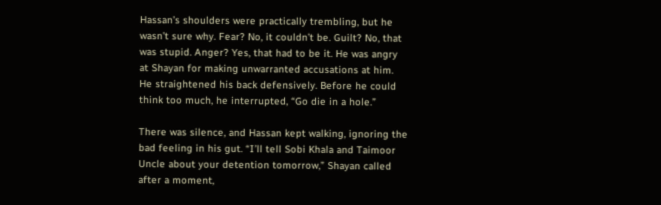Hassan’s shoulders were practically trembling, but he wasn’t sure why. Fear? No, it couldn’t be. Guilt? No, that was stupid. Anger? Yes, that had to be it. He was angry at Shayan for making unwarranted accusations at him. He straightened his back defensively. Before he could think too much, he interrupted, “Go die in a hole.”

There was silence, and Hassan kept walking, ignoring the bad feeling in his gut. “I’ll tell Sobi Khala and Taimoor Uncle about your detention tomorrow,” Shayan called after a moment,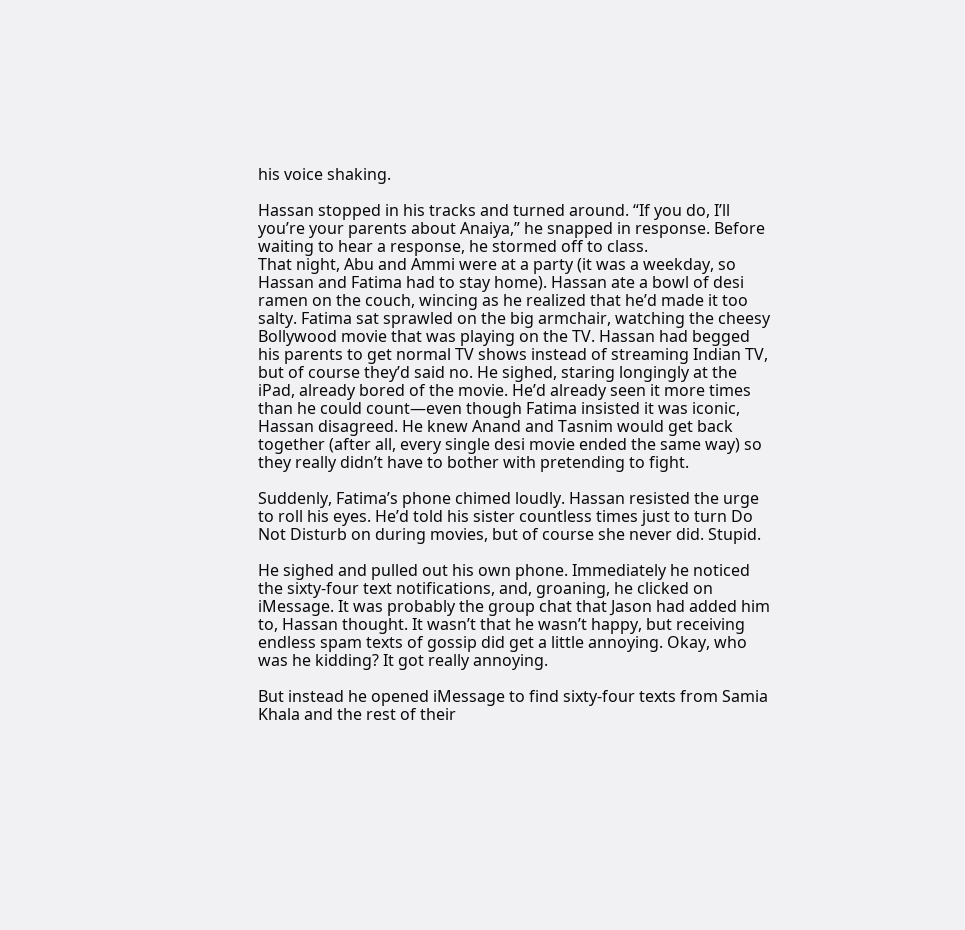his voice shaking.

Hassan stopped in his tracks and turned around. “If you do, I’ll you’re your parents about Anaiya,” he snapped in response. Before waiting to hear a response, he stormed off to class.
That night, Abu and Ammi were at a party (it was a weekday, so Hassan and Fatima had to stay home). Hassan ate a bowl of desi ramen on the couch, wincing as he realized that he’d made it too salty. Fatima sat sprawled on the big armchair, watching the cheesy Bollywood movie that was playing on the TV. Hassan had begged his parents to get normal TV shows instead of streaming Indian TV, but of course they’d said no. He sighed, staring longingly at the iPad, already bored of the movie. He’d already seen it more times than he could count—even though Fatima insisted it was iconic, Hassan disagreed. He knew Anand and Tasnim would get back together (after all, every single desi movie ended the same way) so they really didn’t have to bother with pretending to fight.

Suddenly, Fatima’s phone chimed loudly. Hassan resisted the urge to roll his eyes. He’d told his sister countless times just to turn Do Not Disturb on during movies, but of course she never did. Stupid.

He sighed and pulled out his own phone. Immediately he noticed the sixty-four text notifications, and, groaning, he clicked on iMessage. It was probably the group chat that Jason had added him to, Hassan thought. It wasn’t that he wasn’t happy, but receiving endless spam texts of gossip did get a little annoying. Okay, who was he kidding? It got really annoying.

But instead he opened iMessage to find sixty-four texts from Samia Khala and the rest of their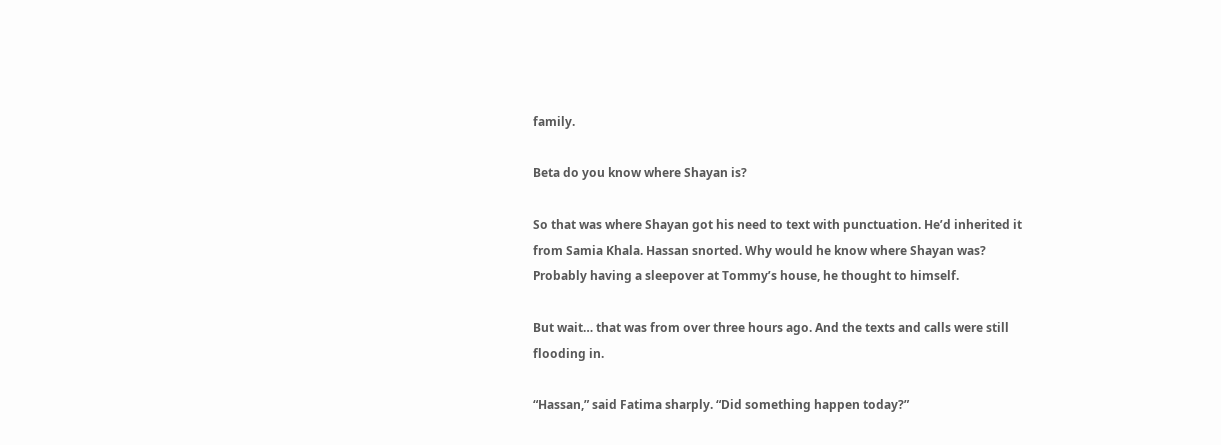family.

Beta do you know where Shayan is?

So that was where Shayan got his need to text with punctuation. He’d inherited it from Samia Khala. Hassan snorted. Why would he know where Shayan was? Probably having a sleepover at Tommy’s house, he thought to himself.

But wait… that was from over three hours ago. And the texts and calls were still flooding in.

“Hassan,” said Fatima sharply. “Did something happen today?”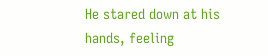He stared down at his hands, feeling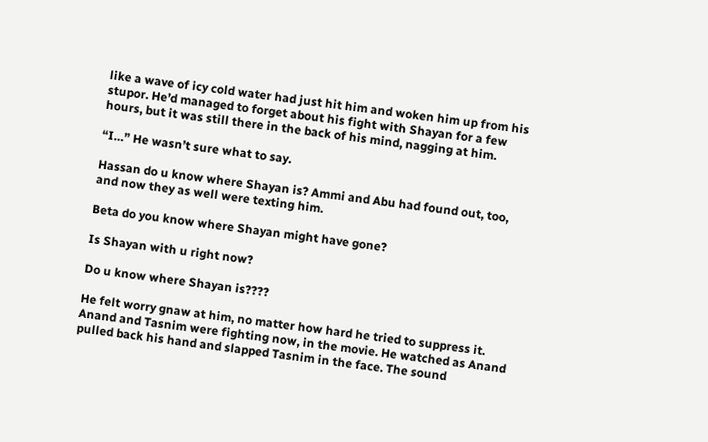like a wave of icy cold water had just hit him and woken him up from his stupor. He’d managed to forget about his fight with Shayan for a few hours, but it was still there in the back of his mind, nagging at him.

“I…” He wasn’t sure what to say.

Hassan do u know where Shayan is? Ammi and Abu had found out, too, and now they as well were texting him.

Beta do you know where Shayan might have gone?

Is Shayan with u right now?

Do u know where Shayan is????

He felt worry gnaw at him, no matter how hard he tried to suppress it. Anand and Tasnim were fighting now, in the movie. He watched as Anand pulled back his hand and slapped Tasnim in the face. The sound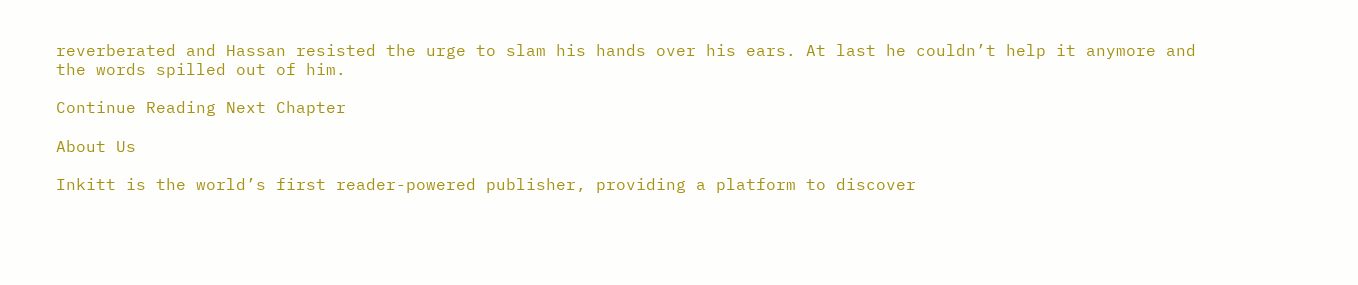reverberated and Hassan resisted the urge to slam his hands over his ears. At last he couldn’t help it anymore and the words spilled out of him.

Continue Reading Next Chapter

About Us

Inkitt is the world’s first reader-powered publisher, providing a platform to discover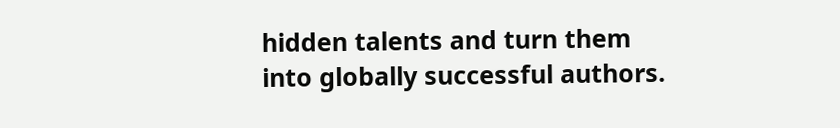hidden talents and turn them into globally successful authors.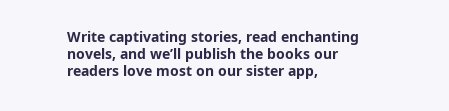Write captivating stories, read enchanting novels, and we’ll publish the books our readers love most on our sister app,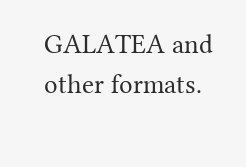GALATEA and other formats.